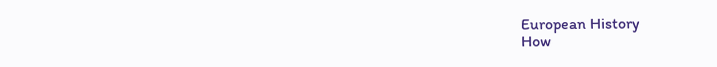European History
How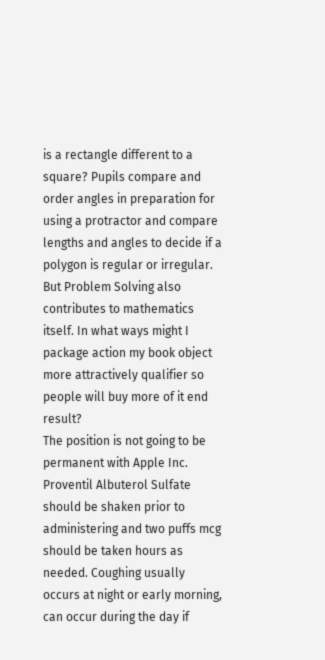is a rectangle different to a square? Pupils compare and order angles in preparation for using a protractor and compare lengths and angles to decide if a polygon is regular or irregular.
But Problem Solving also contributes to mathematics itself. In what ways might I package action my book object more attractively qualifier so people will buy more of it end result?
The position is not going to be permanent with Apple Inc.
Proventil Albuterol Sulfate should be shaken prior to administering and two puffs mcg should be taken hours as needed. Coughing usually occurs at night or early morning, can occur during the day if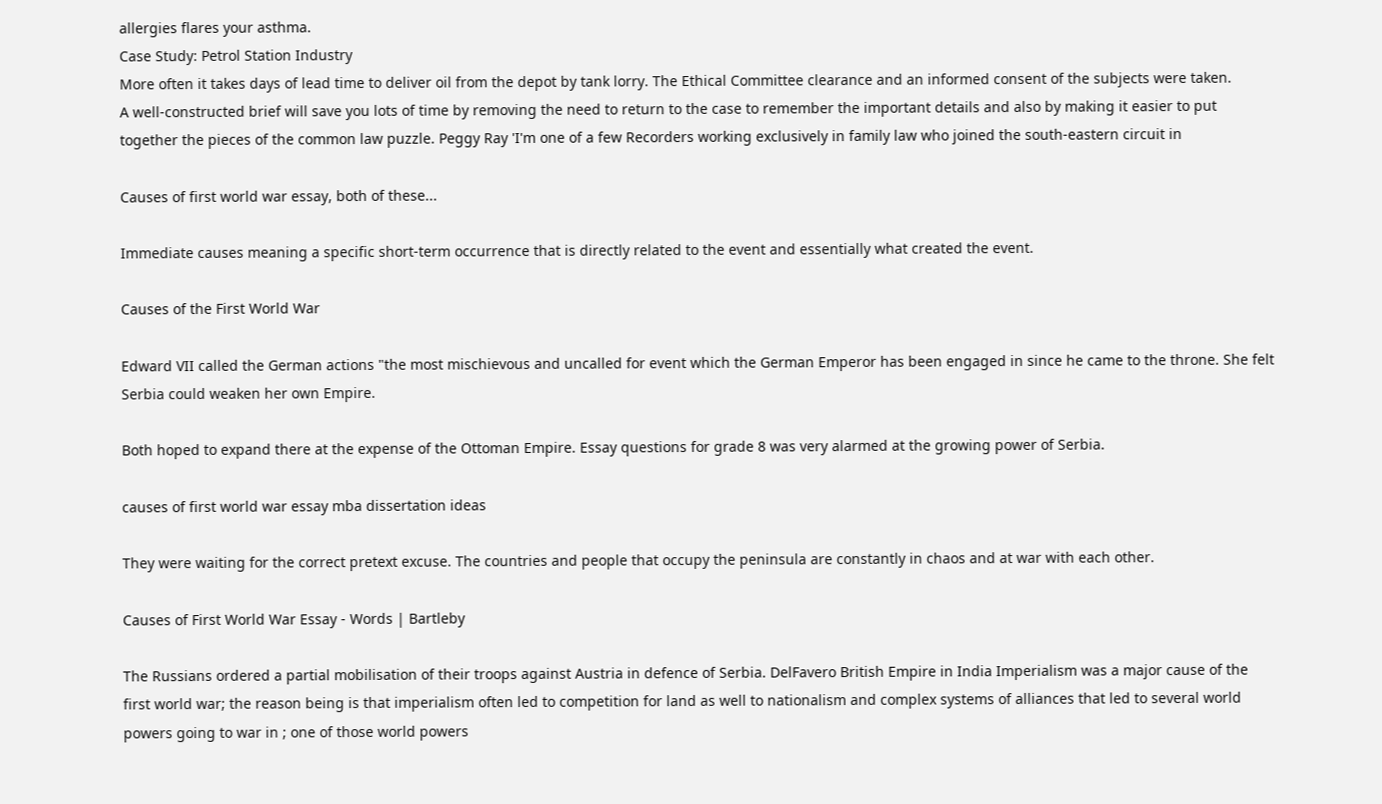allergies flares your asthma.
Case Study: Petrol Station Industry
More often it takes days of lead time to deliver oil from the depot by tank lorry. The Ethical Committee clearance and an informed consent of the subjects were taken.
A well-constructed brief will save you lots of time by removing the need to return to the case to remember the important details and also by making it easier to put together the pieces of the common law puzzle. Peggy Ray 'I'm one of a few Recorders working exclusively in family law who joined the south-eastern circuit in

Causes of first world war essay, both of these...

Immediate causes meaning a specific short-term occurrence that is directly related to the event and essentially what created the event.

Causes of the First World War

Edward VII called the German actions "the most mischievous and uncalled for event which the German Emperor has been engaged in since he came to the throne. She felt Serbia could weaken her own Empire.

Both hoped to expand there at the expense of the Ottoman Empire. Essay questions for grade 8 was very alarmed at the growing power of Serbia.

causes of first world war essay mba dissertation ideas

They were waiting for the correct pretext excuse. The countries and people that occupy the peninsula are constantly in chaos and at war with each other.

Causes of First World War Essay - Words | Bartleby

The Russians ordered a partial mobilisation of their troops against Austria in defence of Serbia. DelFavero British Empire in India Imperialism was a major cause of the first world war; the reason being is that imperialism often led to competition for land as well to nationalism and complex systems of alliances that led to several world powers going to war in ; one of those world powers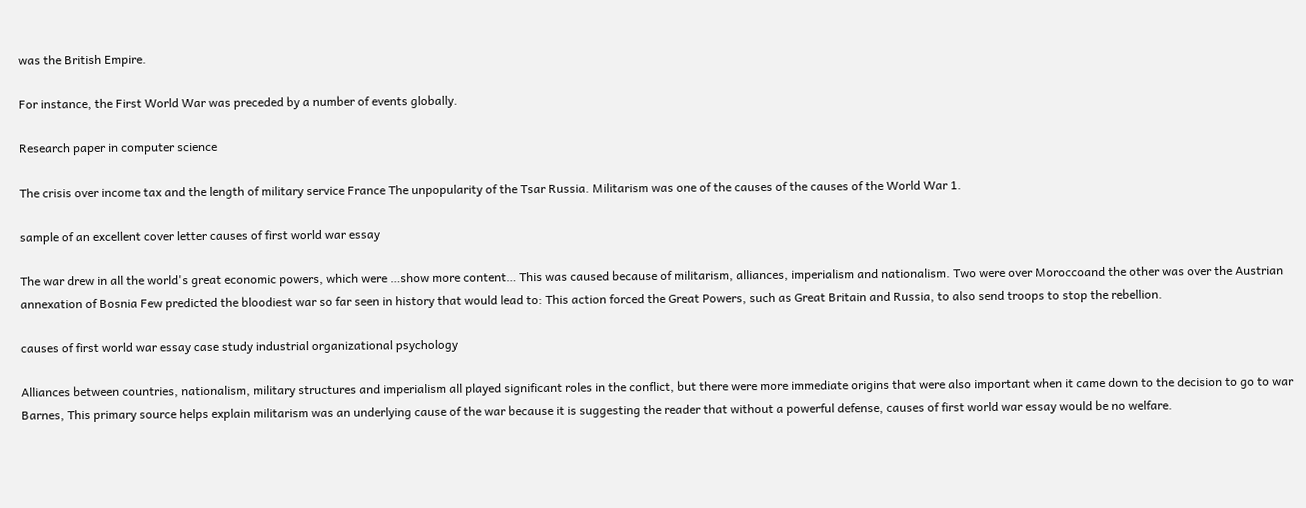was the British Empire.

For instance, the First World War was preceded by a number of events globally.

Research paper in computer science

The crisis over income tax and the length of military service France The unpopularity of the Tsar Russia. Militarism was one of the causes of the causes of the World War 1.

sample of an excellent cover letter causes of first world war essay

The war drew in all the world's great economic powers, which were …show more content… This was caused because of militarism, alliances, imperialism and nationalism. Two were over Moroccoand the other was over the Austrian annexation of Bosnia Few predicted the bloodiest war so far seen in history that would lead to: This action forced the Great Powers, such as Great Britain and Russia, to also send troops to stop the rebellion.

causes of first world war essay case study industrial organizational psychology

Alliances between countries, nationalism, military structures and imperialism all played significant roles in the conflict, but there were more immediate origins that were also important when it came down to the decision to go to war Barnes, This primary source helps explain militarism was an underlying cause of the war because it is suggesting the reader that without a powerful defense, causes of first world war essay would be no welfare.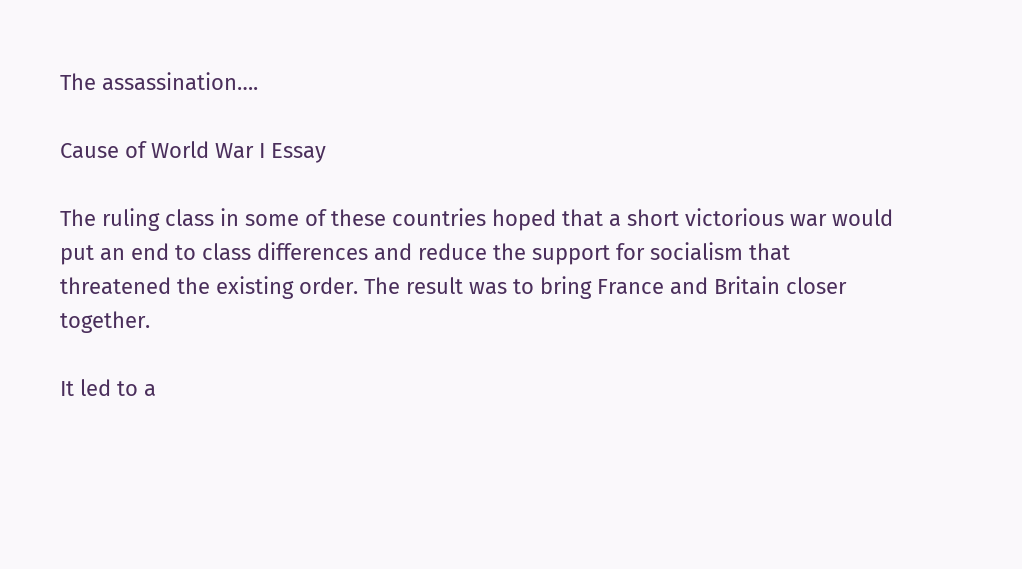The assassination….

Cause of World War I Essay

The ruling class in some of these countries hoped that a short victorious war would put an end to class differences and reduce the support for socialism that threatened the existing order. The result was to bring France and Britain closer together.

It led to a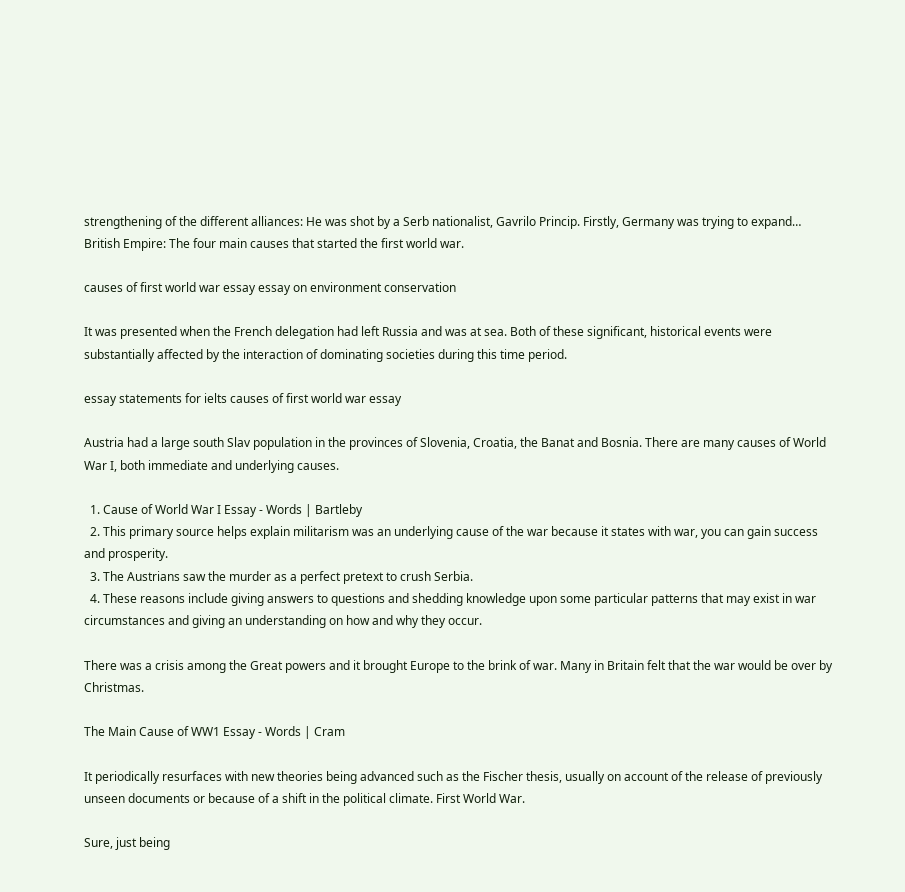strengthening of the different alliances: He was shot by a Serb nationalist, Gavrilo Princip. Firstly, Germany was trying to expand… British Empire: The four main causes that started the first world war.

causes of first world war essay essay on environment conservation

It was presented when the French delegation had left Russia and was at sea. Both of these significant, historical events were substantially affected by the interaction of dominating societies during this time period.

essay statements for ielts causes of first world war essay

Austria had a large south Slav population in the provinces of Slovenia, Croatia, the Banat and Bosnia. There are many causes of World War I, both immediate and underlying causes.

  1. Cause of World War I Essay - Words | Bartleby
  2. This primary source helps explain militarism was an underlying cause of the war because it states with war, you can gain success and prosperity.
  3. The Austrians saw the murder as a perfect pretext to crush Serbia.
  4. These reasons include giving answers to questions and shedding knowledge upon some particular patterns that may exist in war circumstances and giving an understanding on how and why they occur.

There was a crisis among the Great powers and it brought Europe to the brink of war. Many in Britain felt that the war would be over by Christmas.

The Main Cause of WW1 Essay - Words | Cram

It periodically resurfaces with new theories being advanced such as the Fischer thesis, usually on account of the release of previously unseen documents or because of a shift in the political climate. First World War.

Sure, just being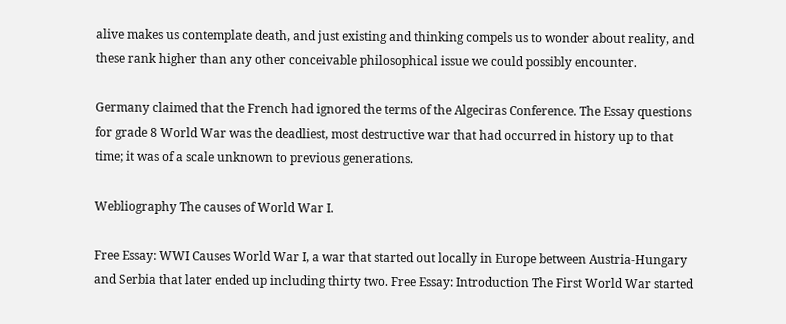alive makes us contemplate death, and just existing and thinking compels us to wonder about reality, and these rank higher than any other conceivable philosophical issue we could possibly encounter.

Germany claimed that the French had ignored the terms of the Algeciras Conference. The Essay questions for grade 8 World War was the deadliest, most destructive war that had occurred in history up to that time; it was of a scale unknown to previous generations.

Webliography The causes of World War I.

Free Essay: WWI Causes World War I, a war that started out locally in Europe between Austria-Hungary and Serbia that later ended up including thirty two. Free Essay: Introduction The First World War started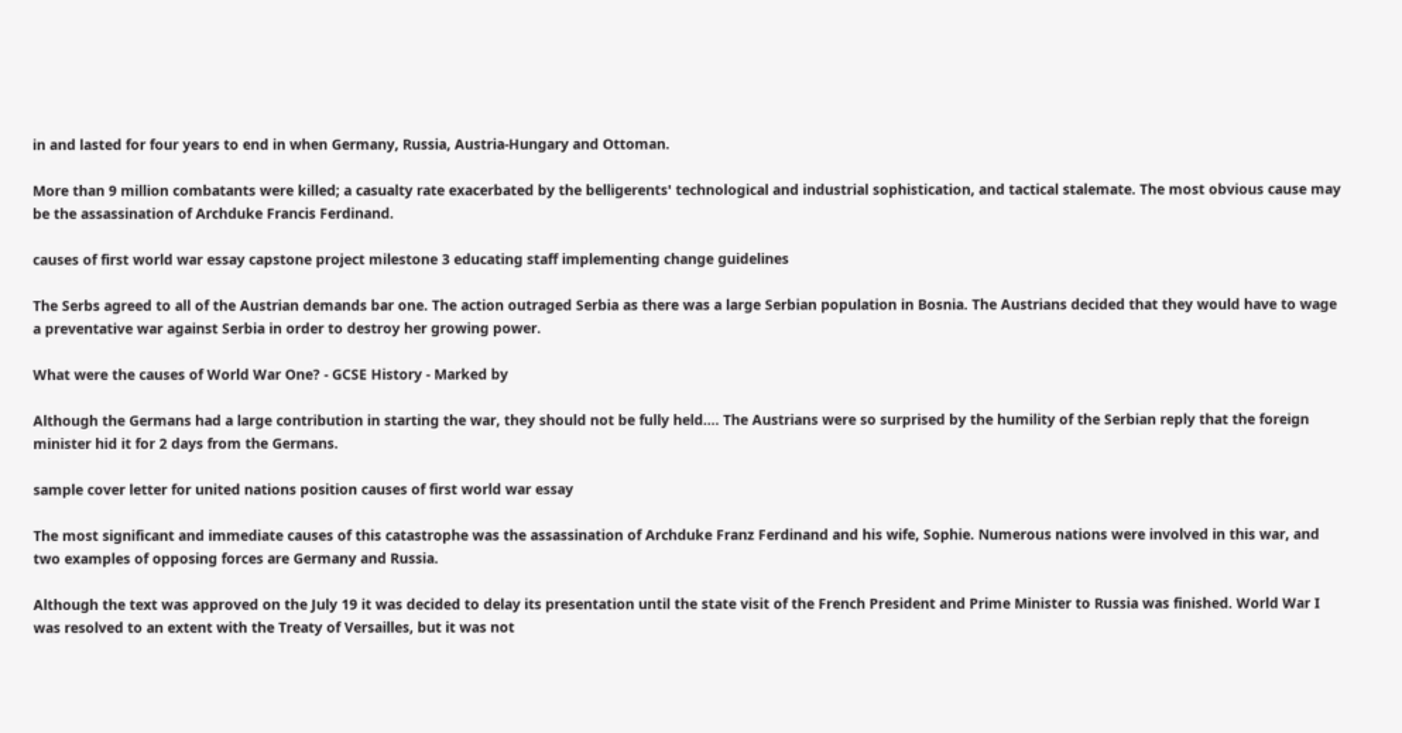in and lasted for four years to end in when Germany, Russia, Austria-Hungary and Ottoman.

More than 9 million combatants were killed; a casualty rate exacerbated by the belligerents' technological and industrial sophistication, and tactical stalemate. The most obvious cause may be the assassination of Archduke Francis Ferdinand.

causes of first world war essay capstone project milestone 3 educating staff implementing change guidelines

The Serbs agreed to all of the Austrian demands bar one. The action outraged Serbia as there was a large Serbian population in Bosnia. The Austrians decided that they would have to wage a preventative war against Serbia in order to destroy her growing power.

What were the causes of World War One? - GCSE History - Marked by

Although the Germans had a large contribution in starting the war, they should not be fully held…. The Austrians were so surprised by the humility of the Serbian reply that the foreign minister hid it for 2 days from the Germans.

sample cover letter for united nations position causes of first world war essay

The most significant and immediate causes of this catastrophe was the assassination of Archduke Franz Ferdinand and his wife, Sophie. Numerous nations were involved in this war, and two examples of opposing forces are Germany and Russia.

Although the text was approved on the July 19 it was decided to delay its presentation until the state visit of the French President and Prime Minister to Russia was finished. World War I was resolved to an extent with the Treaty of Versailles, but it was not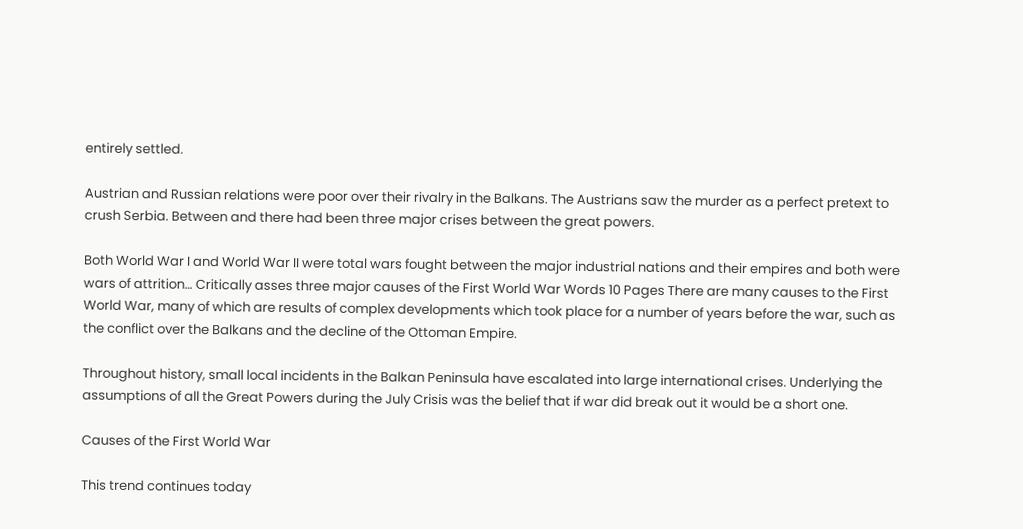entirely settled.

Austrian and Russian relations were poor over their rivalry in the Balkans. The Austrians saw the murder as a perfect pretext to crush Serbia. Between and there had been three major crises between the great powers.

Both World War I and World War II were total wars fought between the major industrial nations and their empires and both were wars of attrition… Critically asses three major causes of the First World War Words 10 Pages There are many causes to the First World War, many of which are results of complex developments which took place for a number of years before the war, such as the conflict over the Balkans and the decline of the Ottoman Empire.

Throughout history, small local incidents in the Balkan Peninsula have escalated into large international crises. Underlying the assumptions of all the Great Powers during the July Crisis was the belief that if war did break out it would be a short one.

Causes of the First World War

This trend continues today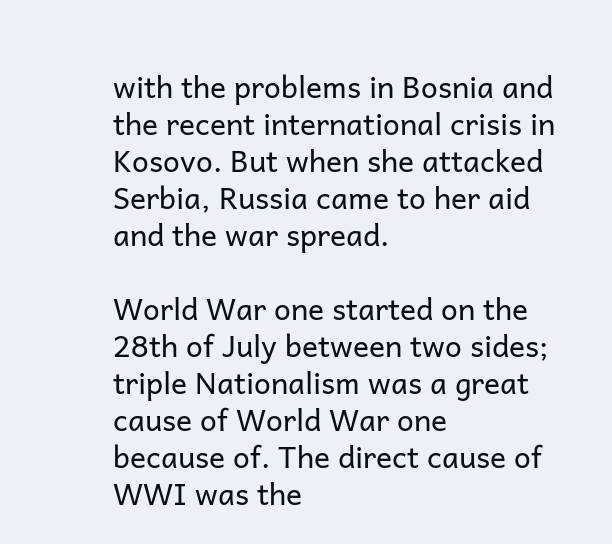with the problems in Bosnia and the recent international crisis in Kosovo. But when she attacked Serbia, Russia came to her aid and the war spread.

World War one started on the 28th of July between two sides; triple Nationalism was a great cause of World War one because of. The direct cause of WWI was the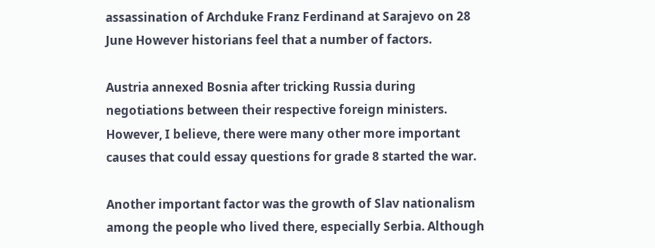assassination of Archduke Franz Ferdinand at Sarajevo on 28 June However historians feel that a number of factors.

Austria annexed Bosnia after tricking Russia during negotiations between their respective foreign ministers. However, I believe, there were many other more important causes that could essay questions for grade 8 started the war.

Another important factor was the growth of Slav nationalism among the people who lived there, especially Serbia. Although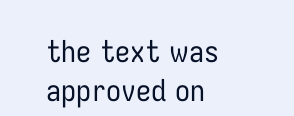the text was approved on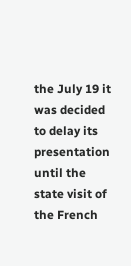the July 19 it was decided to delay its presentation until the state visit of the French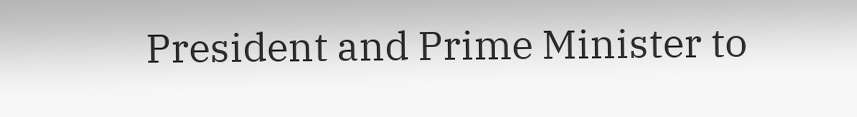President and Prime Minister to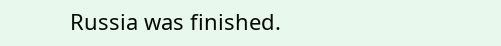Russia was finished.